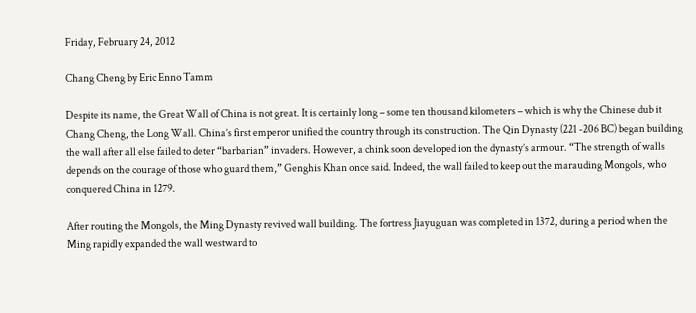Friday, February 24, 2012

Chang Cheng by Eric Enno Tamm

Despite its name, the Great Wall of China is not great. It is certainly long – some ten thousand kilometers – which is why the Chinese dub it Chang Cheng, the Long Wall. China’s first emperor unified the country through its construction. The Qin Dynasty (221 -206 BC) began building the wall after all else failed to deter “barbarian” invaders. However, a chink soon developed ion the dynasty’s armour. “The strength of walls depends on the courage of those who guard them,” Genghis Khan once said. Indeed, the wall failed to keep out the marauding Mongols, who conquered China in 1279.

After routing the Mongols, the Ming Dynasty revived wall building. The fortress Jiayuguan was completed in 1372, during a period when the Ming rapidly expanded the wall westward to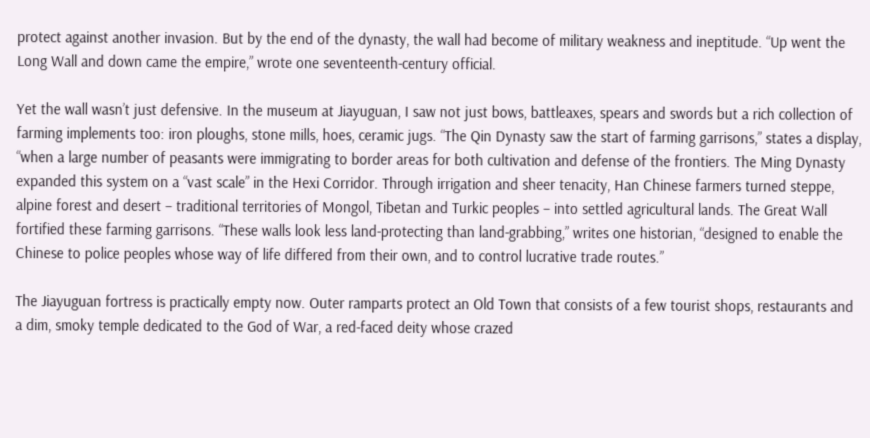protect against another invasion. But by the end of the dynasty, the wall had become of military weakness and ineptitude. “Up went the Long Wall and down came the empire,” wrote one seventeenth-century official.

Yet the wall wasn’t just defensive. In the museum at Jiayuguan, I saw not just bows, battleaxes, spears and swords but a rich collection of farming implements too: iron ploughs, stone mills, hoes, ceramic jugs. “The Qin Dynasty saw the start of farming garrisons,” states a display, “when a large number of peasants were immigrating to border areas for both cultivation and defense of the frontiers. The Ming Dynasty expanded this system on a “vast scale” in the Hexi Corridor. Through irrigation and sheer tenacity, Han Chinese farmers turned steppe, alpine forest and desert – traditional territories of Mongol, Tibetan and Turkic peoples – into settled agricultural lands. The Great Wall fortified these farming garrisons. “These walls look less land-protecting than land-grabbing,” writes one historian, “designed to enable the Chinese to police peoples whose way of life differed from their own, and to control lucrative trade routes.”

The Jiayuguan fortress is practically empty now. Outer ramparts protect an Old Town that consists of a few tourist shops, restaurants and a dim, smoky temple dedicated to the God of War, a red-faced deity whose crazed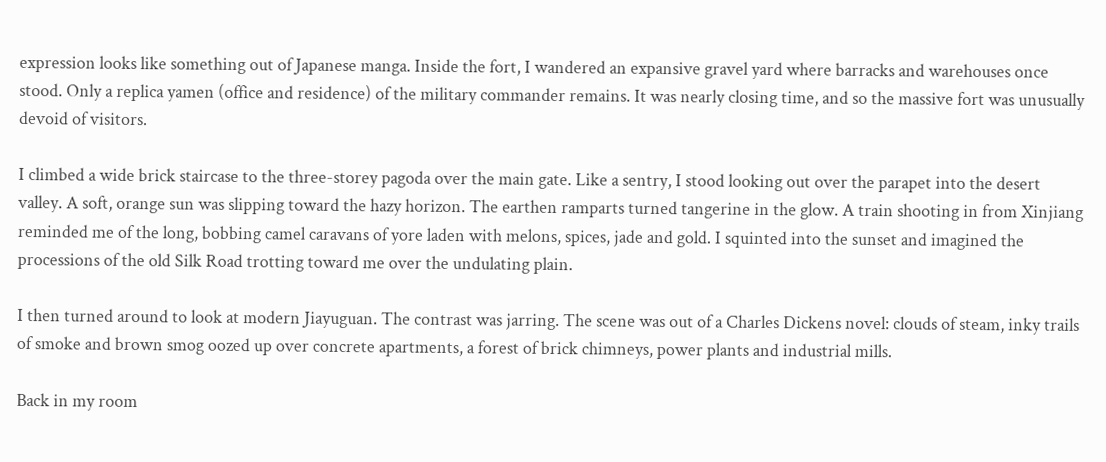expression looks like something out of Japanese manga. Inside the fort, I wandered an expansive gravel yard where barracks and warehouses once stood. Only a replica yamen (office and residence) of the military commander remains. It was nearly closing time, and so the massive fort was unusually devoid of visitors.

I climbed a wide brick staircase to the three-storey pagoda over the main gate. Like a sentry, I stood looking out over the parapet into the desert valley. A soft, orange sun was slipping toward the hazy horizon. The earthen ramparts turned tangerine in the glow. A train shooting in from Xinjiang reminded me of the long, bobbing camel caravans of yore laden with melons, spices, jade and gold. I squinted into the sunset and imagined the processions of the old Silk Road trotting toward me over the undulating plain.

I then turned around to look at modern Jiayuguan. The contrast was jarring. The scene was out of a Charles Dickens novel: clouds of steam, inky trails of smoke and brown smog oozed up over concrete apartments, a forest of brick chimneys, power plants and industrial mills.

Back in my room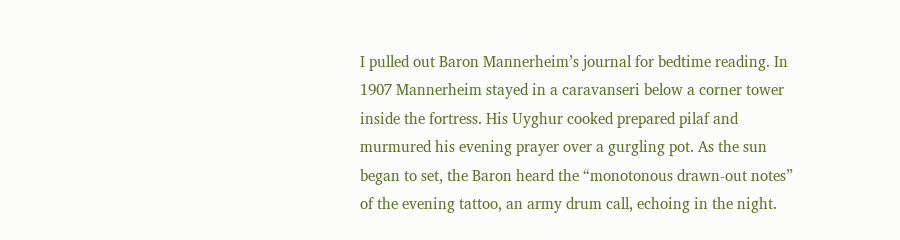I pulled out Baron Mannerheim’s journal for bedtime reading. In 1907 Mannerheim stayed in a caravanseri below a corner tower inside the fortress. His Uyghur cooked prepared pilaf and murmured his evening prayer over a gurgling pot. As the sun began to set, the Baron heard the “monotonous drawn-out notes” of the evening tattoo, an army drum call, echoing in the night.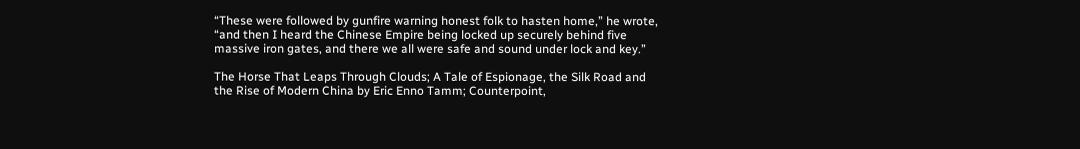“These were followed by gunfire warning honest folk to hasten home,” he wrote, “and then I heard the Chinese Empire being locked up securely behind five massive iron gates, and there we all were safe and sound under lock and key.”

The Horse That Leaps Through Clouds; A Tale of Espionage, the Silk Road and the Rise of Modern China by Eric Enno Tamm; Counterpoint,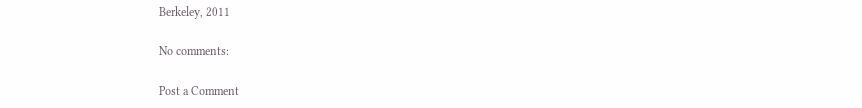Berkeley, 2011

No comments:

Post a Comment